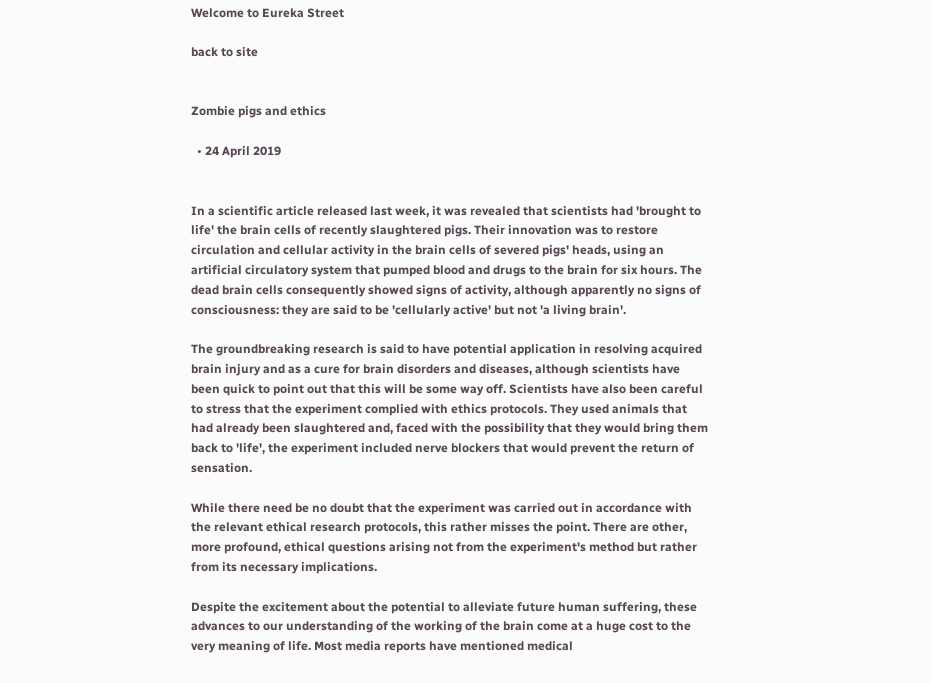Welcome to Eureka Street

back to site


Zombie pigs and ethics

  • 24 April 2019


In a scientific article released last week, it was revealed that scientists had 'brought to life' the brain cells of recently slaughtered pigs. Their innovation was to restore circulation and cellular activity in the brain cells of severed pigs' heads, using an artificial circulatory system that pumped blood and drugs to the brain for six hours. The dead brain cells consequently showed signs of activity, although apparently no signs of consciousness: they are said to be 'cellularly active' but not 'a living brain'.

The groundbreaking research is said to have potential application in resolving acquired brain injury and as a cure for brain disorders and diseases, although scientists have been quick to point out that this will be some way off. Scientists have also been careful to stress that the experiment complied with ethics protocols. They used animals that had already been slaughtered and, faced with the possibility that they would bring them back to 'life', the experiment included nerve blockers that would prevent the return of sensation.

While there need be no doubt that the experiment was carried out in accordance with the relevant ethical research protocols, this rather misses the point. There are other, more profound, ethical questions arising not from the experiment's method but rather from its necessary implications.

Despite the excitement about the potential to alleviate future human suffering, these advances to our understanding of the working of the brain come at a huge cost to the very meaning of life. Most media reports have mentioned medical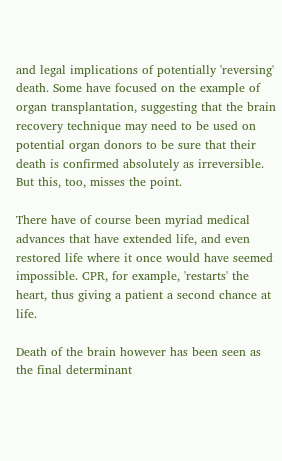and legal implications of potentially 'reversing' death. Some have focused on the example of organ transplantation, suggesting that the brain recovery technique may need to be used on potential organ donors to be sure that their death is confirmed absolutely as irreversible. But this, too, misses the point.

There have of course been myriad medical advances that have extended life, and even restored life where it once would have seemed impossible. CPR, for example, 'restarts' the heart, thus giving a patient a second chance at life.

Death of the brain however has been seen as the final determinant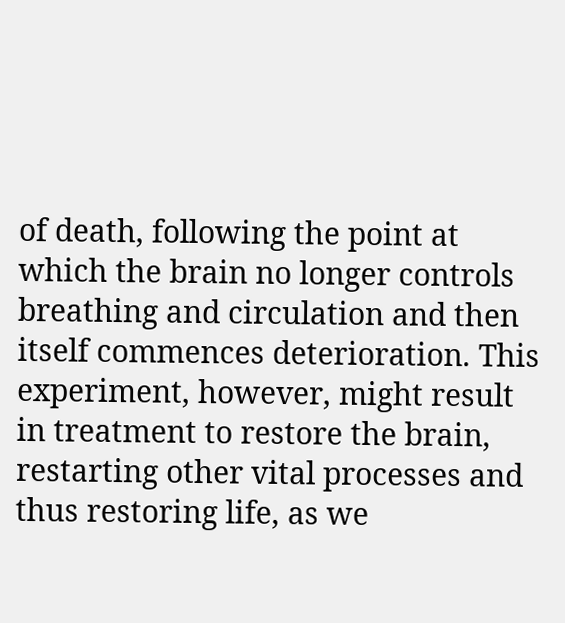of death, following the point at which the brain no longer controls breathing and circulation and then itself commences deterioration. This experiment, however, might result in treatment to restore the brain, restarting other vital processes and thus restoring life, as we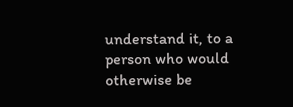understand it, to a person who would otherwise be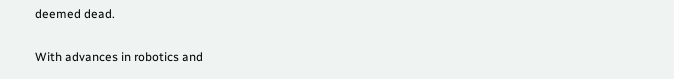deemed dead.

With advances in robotics and